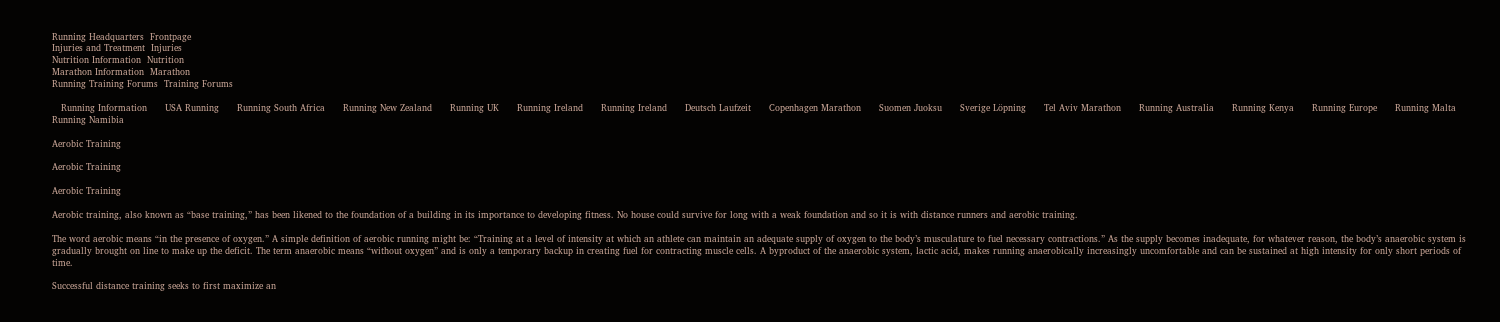Running Headquarters  Frontpage
Injuries and Treatment  Injuries
Nutrition Information  Nutrition
Marathon Information  Marathon
Running Training Forums  Training Forums

   Running Information      USA Running      Running South Africa      Running New Zealand      Running UK      Running Ireland      Running Ireland      Deutsch Laufzeit      Copenhagen Marathon      Suomen Juoksu      Sverige Löpning      Tel Aviv Marathon      Running Australia      Running Kenya      Running Europe      Running Malta      Running Namibia

Aerobic Training

Aerobic Training

Aerobic Training

Aerobic training, also known as “base training,” has been likened to the foundation of a building in its importance to developing fitness. No house could survive for long with a weak foundation and so it is with distance runners and aerobic training.

The word aerobic means “in the presence of oxygen.” A simple definition of aerobic running might be: “Training at a level of intensity at which an athlete can maintain an adequate supply of oxygen to the body’s musculature to fuel necessary contractions.” As the supply becomes inadequate, for whatever reason, the body’s anaerobic system is gradually brought on line to make up the deficit. The term anaerobic means “without oxygen” and is only a temporary backup in creating fuel for contracting muscle cells. A byproduct of the anaerobic system, lactic acid, makes running anaerobically increasingly uncomfortable and can be sustained at high intensity for only short periods of time.

Successful distance training seeks to first maximize an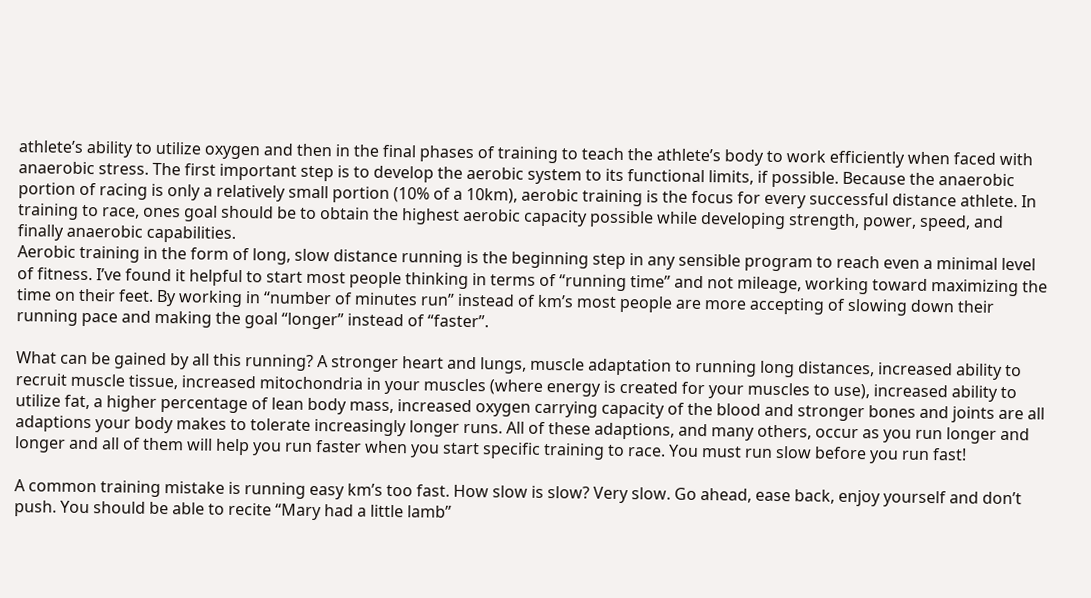athlete’s ability to utilize oxygen and then in the final phases of training to teach the athlete’s body to work efficiently when faced with anaerobic stress. The first important step is to develop the aerobic system to its functional limits, if possible. Because the anaerobic portion of racing is only a relatively small portion (10% of a 10km), aerobic training is the focus for every successful distance athlete. In training to race, ones goal should be to obtain the highest aerobic capacity possible while developing strength, power, speed, and finally anaerobic capabilities.
Aerobic training in the form of long, slow distance running is the beginning step in any sensible program to reach even a minimal level of fitness. I’ve found it helpful to start most people thinking in terms of “running time” and not mileage, working toward maximizing the time on their feet. By working in “number of minutes run” instead of km’s most people are more accepting of slowing down their running pace and making the goal “longer” instead of “faster”.

What can be gained by all this running? A stronger heart and lungs, muscle adaptation to running long distances, increased ability to recruit muscle tissue, increased mitochondria in your muscles (where energy is created for your muscles to use), increased ability to utilize fat, a higher percentage of lean body mass, increased oxygen carrying capacity of the blood and stronger bones and joints are all adaptions your body makes to tolerate increasingly longer runs. All of these adaptions, and many others, occur as you run longer and longer and all of them will help you run faster when you start specific training to race. You must run slow before you run fast!

A common training mistake is running easy km’s too fast. How slow is slow? Very slow. Go ahead, ease back, enjoy yourself and don’t push. You should be able to recite “Mary had a little lamb”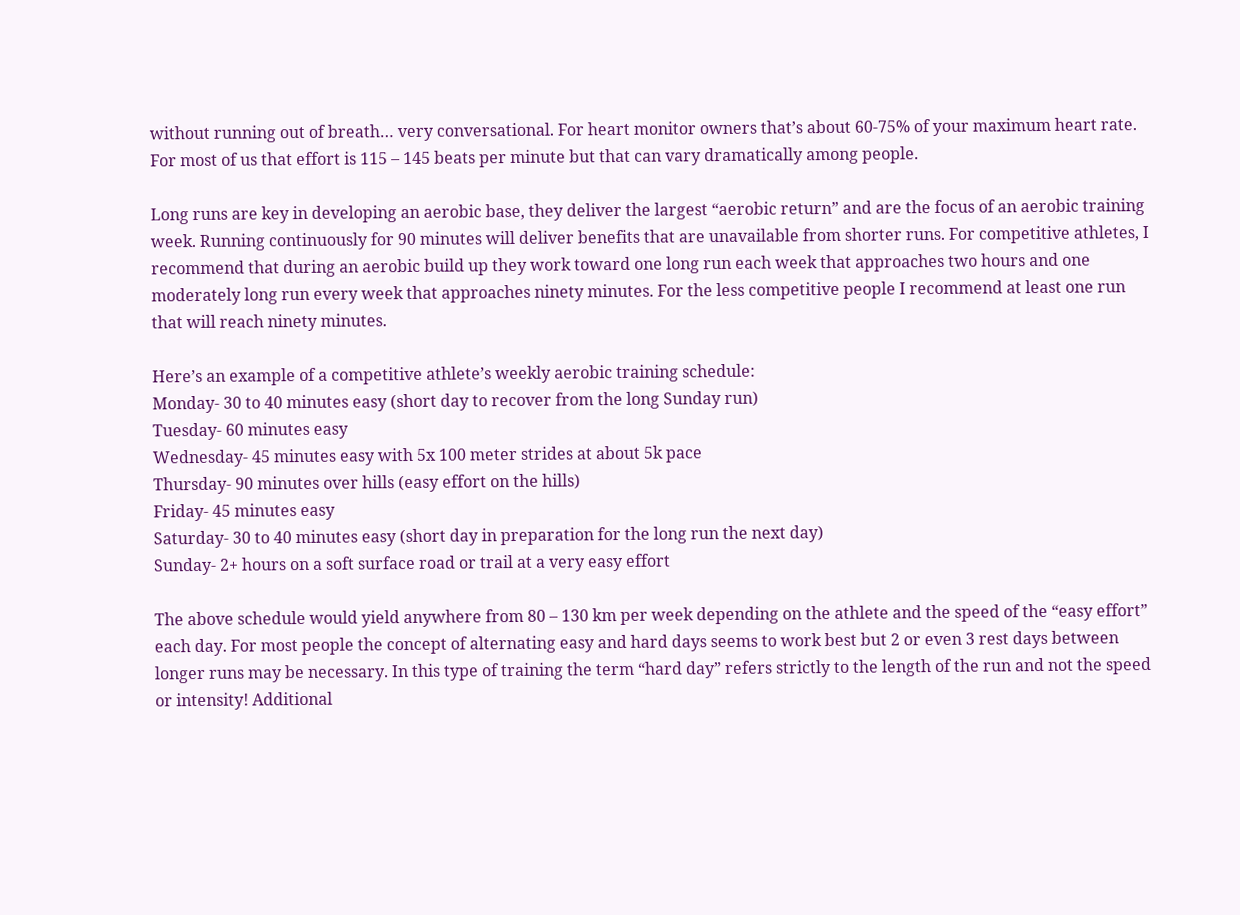without running out of breath… very conversational. For heart monitor owners that’s about 60-75% of your maximum heart rate. For most of us that effort is 115 – 145 beats per minute but that can vary dramatically among people.

Long runs are key in developing an aerobic base, they deliver the largest “aerobic return” and are the focus of an aerobic training week. Running continuously for 90 minutes will deliver benefits that are unavailable from shorter runs. For competitive athletes, I recommend that during an aerobic build up they work toward one long run each week that approaches two hours and one moderately long run every week that approaches ninety minutes. For the less competitive people I recommend at least one run that will reach ninety minutes.

Here’s an example of a competitive athlete’s weekly aerobic training schedule:
Monday- 30 to 40 minutes easy (short day to recover from the long Sunday run)
Tuesday- 60 minutes easy
Wednesday- 45 minutes easy with 5x 100 meter strides at about 5k pace
Thursday- 90 minutes over hills (easy effort on the hills)
Friday- 45 minutes easy
Saturday- 30 to 40 minutes easy (short day in preparation for the long run the next day)
Sunday- 2+ hours on a soft surface road or trail at a very easy effort

The above schedule would yield anywhere from 80 – 130 km per week depending on the athlete and the speed of the “easy effort” each day. For most people the concept of alternating easy and hard days seems to work best but 2 or even 3 rest days between longer runs may be necessary. In this type of training the term “hard day” refers strictly to the length of the run and not the speed or intensity! Additional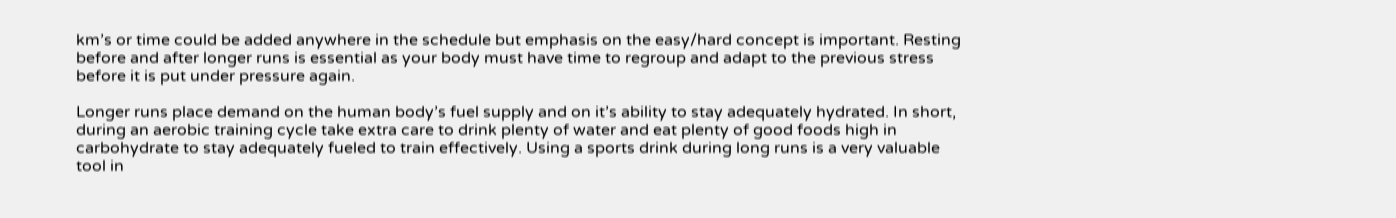km’s or time could be added anywhere in the schedule but emphasis on the easy/hard concept is important. Resting before and after longer runs is essential as your body must have time to regroup and adapt to the previous stress before it is put under pressure again.

Longer runs place demand on the human body’s fuel supply and on it’s ability to stay adequately hydrated. In short, during an aerobic training cycle take extra care to drink plenty of water and eat plenty of good foods high in carbohydrate to stay adequately fueled to train effectively. Using a sports drink during long runs is a very valuable tool in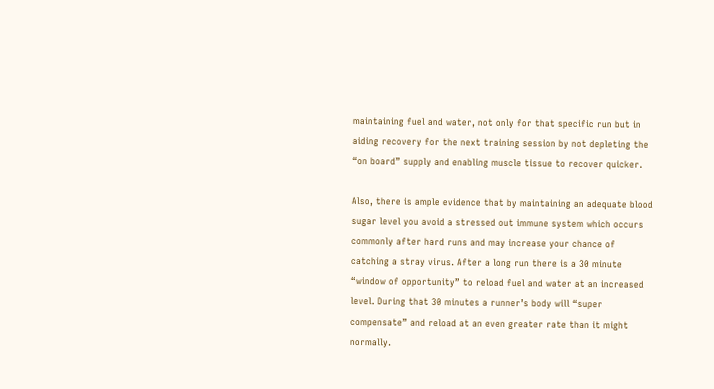maintaining fuel and water, not only for that specific run but in aiding recovery for the next training session by not depleting the “on board” supply and enabling muscle tissue to recover quicker.

Also, there is ample evidence that by maintaining an adequate blood sugar level you avoid a stressed out immune system which occurs commonly after hard runs and may increase your chance of catching a stray virus. After a long run there is a 30 minute “window of opportunity” to reload fuel and water at an increased level. During that 30 minutes a runner’s body will “super compensate” and reload at an even greater rate than it might normally.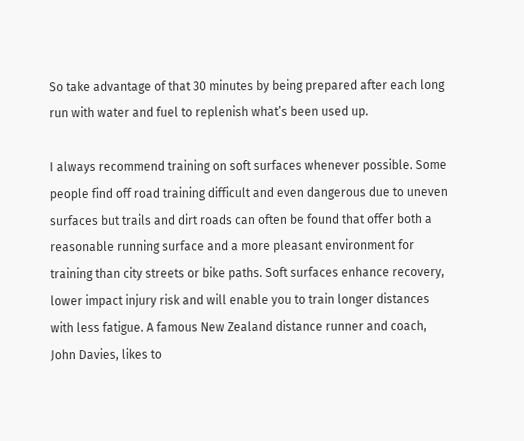So take advantage of that 30 minutes by being prepared after each long run with water and fuel to replenish what’s been used up.

I always recommend training on soft surfaces whenever possible. Some people find off road training difficult and even dangerous due to uneven surfaces but trails and dirt roads can often be found that offer both a reasonable running surface and a more pleasant environment for training than city streets or bike paths. Soft surfaces enhance recovery, lower impact injury risk and will enable you to train longer distances with less fatigue. A famous New Zealand distance runner and coach, John Davies, likes to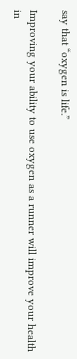say that “oxygen is life.”

Improving your ability to use oxygen as a runner will improve your health in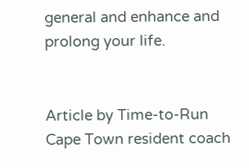general and enhance and prolong your life.


Article by Time-to-Run Cape Town resident coach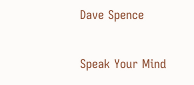Dave Spence

Speak Your Mind